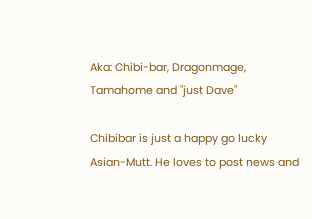Aka: Chibi-bar, Dragonmage, Tamahome and "just Dave"

Chibibar is just a happy go lucky Asian-Mutt. He loves to post news and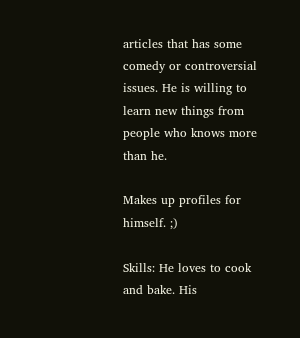articles that has some comedy or controversial issues. He is willing to learn new things from people who knows more than he.

Makes up profiles for himself. ;)

Skills: He loves to cook and bake. His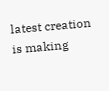latest creation is making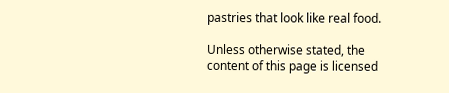pastries that look like real food.

Unless otherwise stated, the content of this page is licensed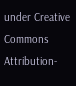under Creative Commons Attribution-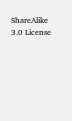ShareAlike 3.0 License